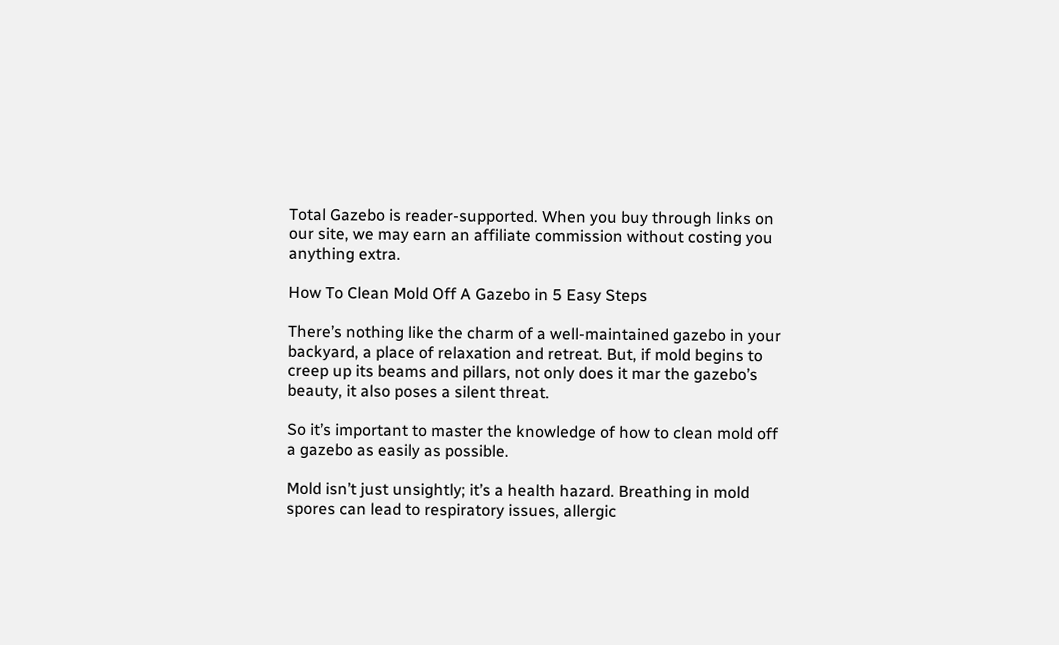Total Gazebo is reader-supported. When you buy through links on our site, we may earn an affiliate commission without costing you anything extra.

How To Clean Mold Off A Gazebo in 5 Easy Steps

There’s nothing like the charm of a well-maintained gazebo in your backyard, a place of relaxation and retreat. But, if mold begins to creep up its beams and pillars, not only does it mar the gazebo’s beauty, it also poses a silent threat.

So it’s important to master the knowledge of how to clean mold off a gazebo as easily as possible.

Mold isn’t just unsightly; it’s a health hazard. Breathing in mold spores can lead to respiratory issues, allergic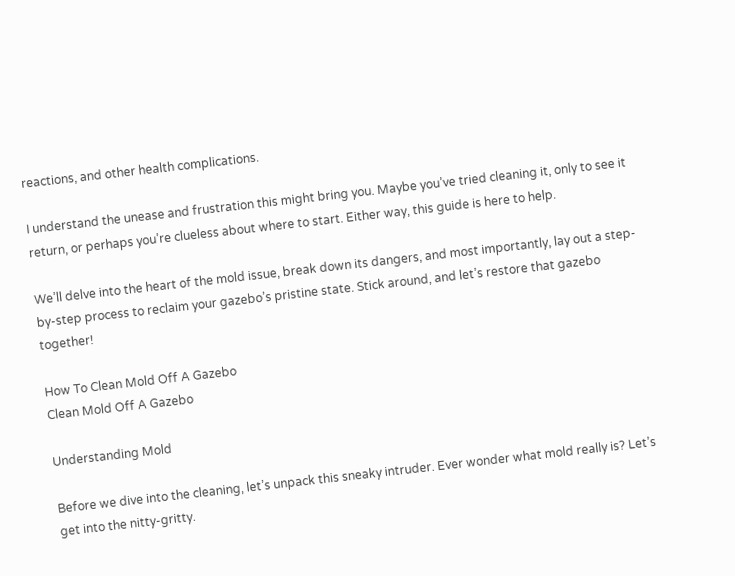reactions, and other health complications.

I understand the unease and frustration this might bring you. Maybe you’ve tried cleaning it, only to see it return, or perhaps you’re clueless about where to start. Either way, this guide is here to help.

We’ll delve into the heart of the mold issue, break down its dangers, and most importantly, lay out a step-by-step process to reclaim your gazebo’s pristine state. Stick around, and let’s restore that gazebo together!

How To Clean Mold Off A Gazebo
Clean Mold Off A Gazebo

Understanding Mold

Before we dive into the cleaning, let’s unpack this sneaky intruder. Ever wonder what mold really is? Let’s get into the nitty-gritty.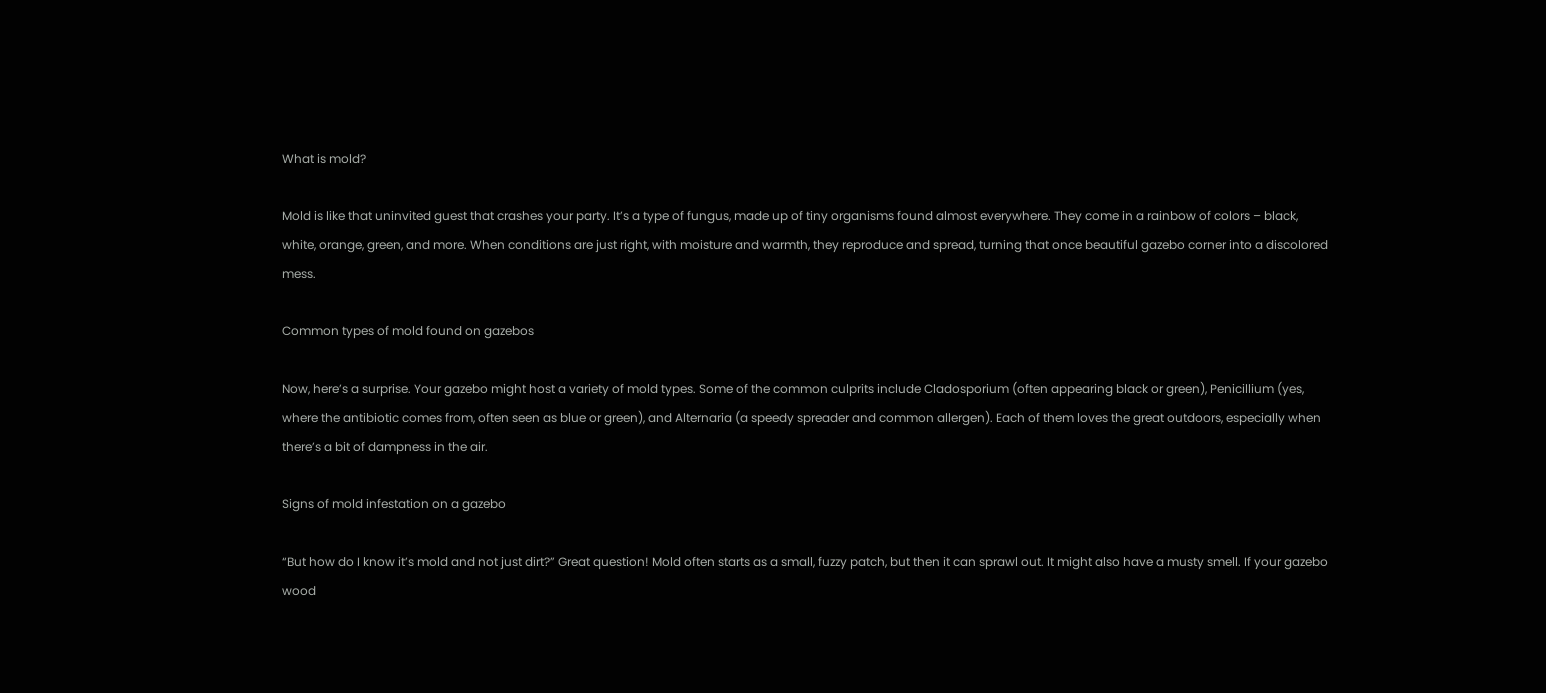What is mold?

Mold is like that uninvited guest that crashes your party. It’s a type of fungus, made up of tiny organisms found almost everywhere. They come in a rainbow of colors – black, white, orange, green, and more. When conditions are just right, with moisture and warmth, they reproduce and spread, turning that once beautiful gazebo corner into a discolored mess.

Common types of mold found on gazebos

Now, here’s a surprise. Your gazebo might host a variety of mold types. Some of the common culprits include Cladosporium (often appearing black or green), Penicillium (yes, where the antibiotic comes from, often seen as blue or green), and Alternaria (a speedy spreader and common allergen). Each of them loves the great outdoors, especially when there’s a bit of dampness in the air.

Signs of mold infestation on a gazebo

“But how do I know it’s mold and not just dirt?” Great question! Mold often starts as a small, fuzzy patch, but then it can sprawl out. It might also have a musty smell. If your gazebo wood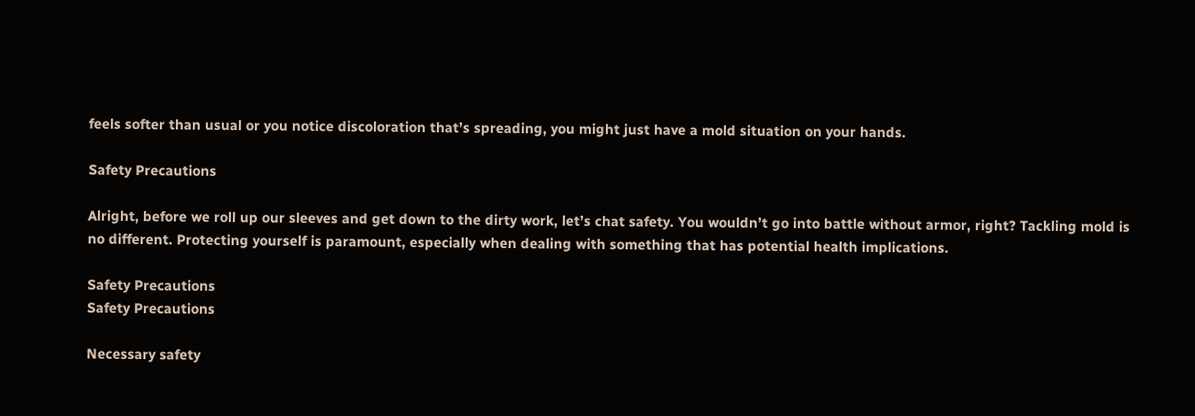feels softer than usual or you notice discoloration that’s spreading, you might just have a mold situation on your hands.

Safety Precautions

Alright, before we roll up our sleeves and get down to the dirty work, let’s chat safety. You wouldn’t go into battle without armor, right? Tackling mold is no different. Protecting yourself is paramount, especially when dealing with something that has potential health implications.

Safety Precautions
Safety Precautions

Necessary safety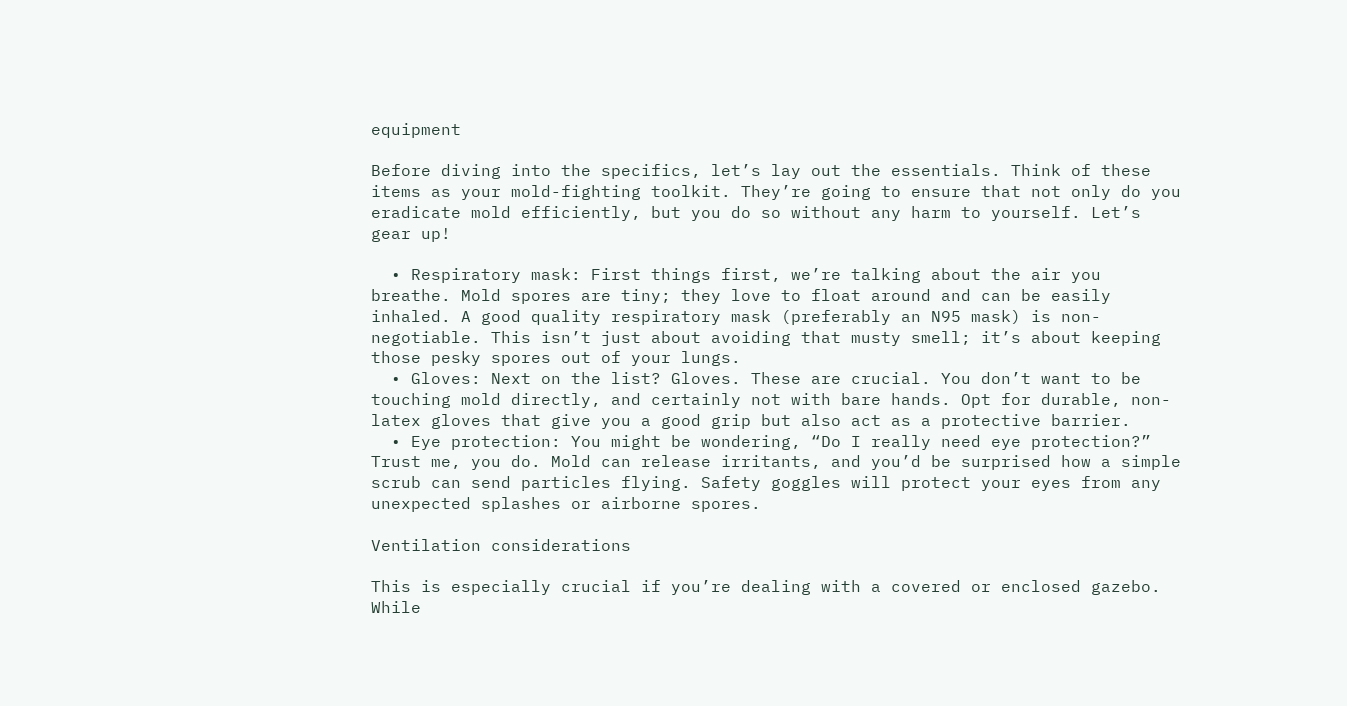equipment

Before diving into the specifics, let’s lay out the essentials. Think of these items as your mold-fighting toolkit. They’re going to ensure that not only do you eradicate mold efficiently, but you do so without any harm to yourself. Let’s gear up!

  • Respiratory mask: First things first, we’re talking about the air you breathe. Mold spores are tiny; they love to float around and can be easily inhaled. A good quality respiratory mask (preferably an N95 mask) is non-negotiable. This isn’t just about avoiding that musty smell; it’s about keeping those pesky spores out of your lungs.
  • Gloves: Next on the list? Gloves. These are crucial. You don’t want to be touching mold directly, and certainly not with bare hands. Opt for durable, non-latex gloves that give you a good grip but also act as a protective barrier.
  • Eye protection: You might be wondering, “Do I really need eye protection?” Trust me, you do. Mold can release irritants, and you’d be surprised how a simple scrub can send particles flying. Safety goggles will protect your eyes from any unexpected splashes or airborne spores.

Ventilation considerations

This is especially crucial if you’re dealing with a covered or enclosed gazebo. While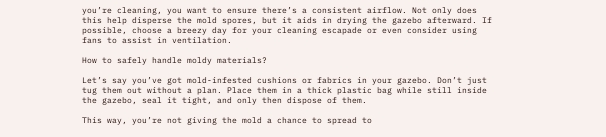you’re cleaning, you want to ensure there’s a consistent airflow. Not only does this help disperse the mold spores, but it aids in drying the gazebo afterward. If possible, choose a breezy day for your cleaning escapade or even consider using fans to assist in ventilation.

How to safely handle moldy materials?

Let’s say you’ve got mold-infested cushions or fabrics in your gazebo. Don’t just tug them out without a plan. Place them in a thick plastic bag while still inside the gazebo, seal it tight, and only then dispose of them.

This way, you’re not giving the mold a chance to spread to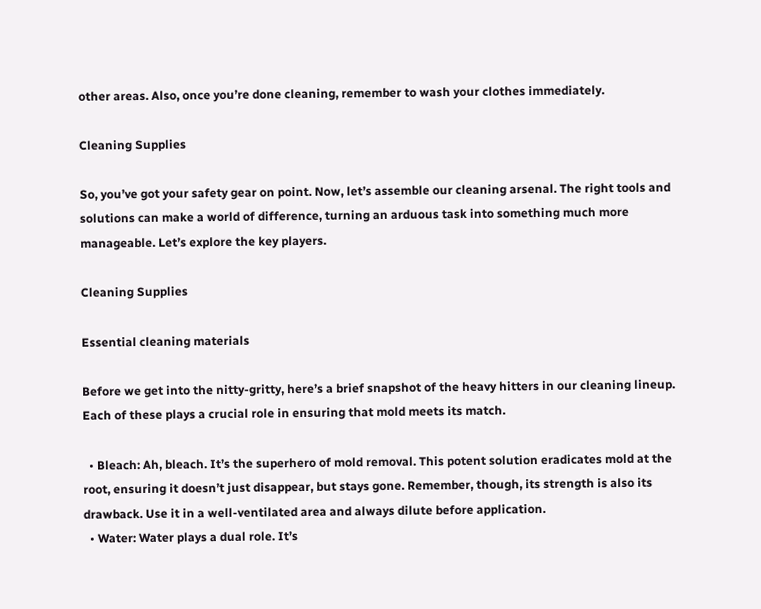other areas. Also, once you’re done cleaning, remember to wash your clothes immediately.

Cleaning Supplies

So, you’ve got your safety gear on point. Now, let’s assemble our cleaning arsenal. The right tools and solutions can make a world of difference, turning an arduous task into something much more manageable. Let’s explore the key players.

Cleaning Supplies

Essential cleaning materials

Before we get into the nitty-gritty, here’s a brief snapshot of the heavy hitters in our cleaning lineup. Each of these plays a crucial role in ensuring that mold meets its match.

  • Bleach: Ah, bleach. It’s the superhero of mold removal. This potent solution eradicates mold at the root, ensuring it doesn’t just disappear, but stays gone. Remember, though, its strength is also its drawback. Use it in a well-ventilated area and always dilute before application.
  • Water: Water plays a dual role. It’s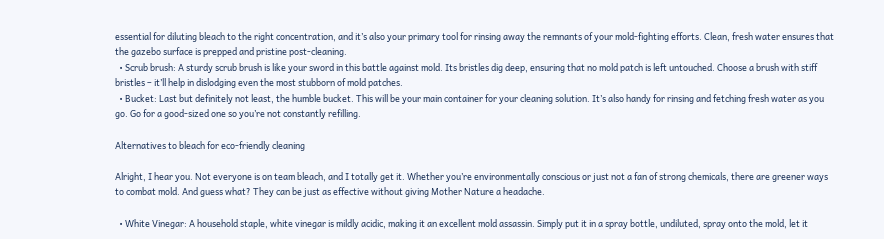essential for diluting bleach to the right concentration, and it’s also your primary tool for rinsing away the remnants of your mold-fighting efforts. Clean, fresh water ensures that the gazebo surface is prepped and pristine post-cleaning.
  • Scrub brush: A sturdy scrub brush is like your sword in this battle against mold. Its bristles dig deep, ensuring that no mold patch is left untouched. Choose a brush with stiff bristles – it’ll help in dislodging even the most stubborn of mold patches.
  • Bucket: Last but definitely not least, the humble bucket. This will be your main container for your cleaning solution. It’s also handy for rinsing and fetching fresh water as you go. Go for a good-sized one so you’re not constantly refilling.

Alternatives to bleach for eco-friendly cleaning

Alright, I hear you. Not everyone is on team bleach, and I totally get it. Whether you’re environmentally conscious or just not a fan of strong chemicals, there are greener ways to combat mold. And guess what? They can be just as effective without giving Mother Nature a headache.

  • White Vinegar: A household staple, white vinegar is mildly acidic, making it an excellent mold assassin. Simply put it in a spray bottle, undiluted, spray onto the mold, let it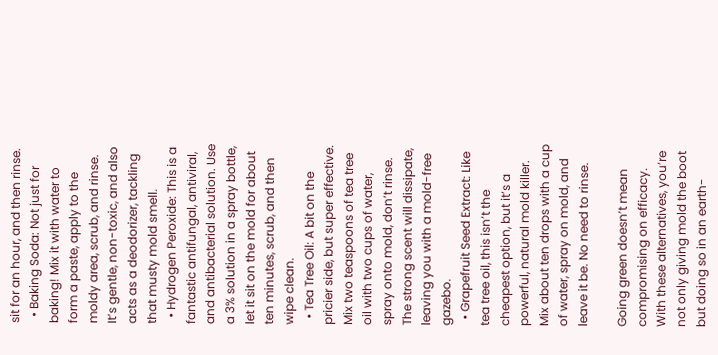sit for an hour, and then rinse.
  • Baking Soda: Not just for baking! Mix it with water to form a paste, apply to the moldy area, scrub, and rinse. It’s gentle, non-toxic, and also acts as a deodorizer, tackling that musty mold smell.
  • Hydrogen Peroxide: This is a fantastic antifungal, antiviral, and antibacterial solution. Use a 3% solution in a spray bottle, let it sit on the mold for about ten minutes, scrub, and then wipe clean.
  • Tea Tree Oil: A bit on the pricier side, but super effective. Mix two teaspoons of tea tree oil with two cups of water, spray onto mold, don’t rinse. The strong scent will dissipate, leaving you with a mold-free gazebo.
  • Grapefruit Seed Extract: Like tea tree oil, this isn’t the cheapest option, but it’s a powerful, natural mold killer. Mix about ten drops with a cup of water, spray on mold, and leave it be. No need to rinse.

Going green doesn’t mean compromising on efficacy. With these alternatives, you’re not only giving mold the boot but doing so in an earth-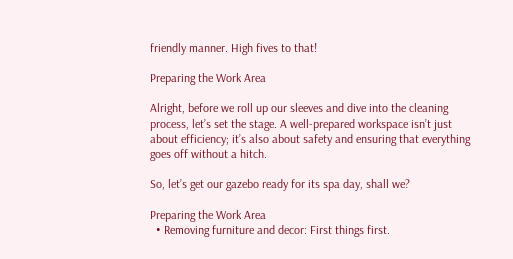friendly manner. High fives to that!

Preparing the Work Area

Alright, before we roll up our sleeves and dive into the cleaning process, let’s set the stage. A well-prepared workspace isn’t just about efficiency; it’s also about safety and ensuring that everything goes off without a hitch.

So, let’s get our gazebo ready for its spa day, shall we?

Preparing the Work Area
  • Removing furniture and decor: First things first.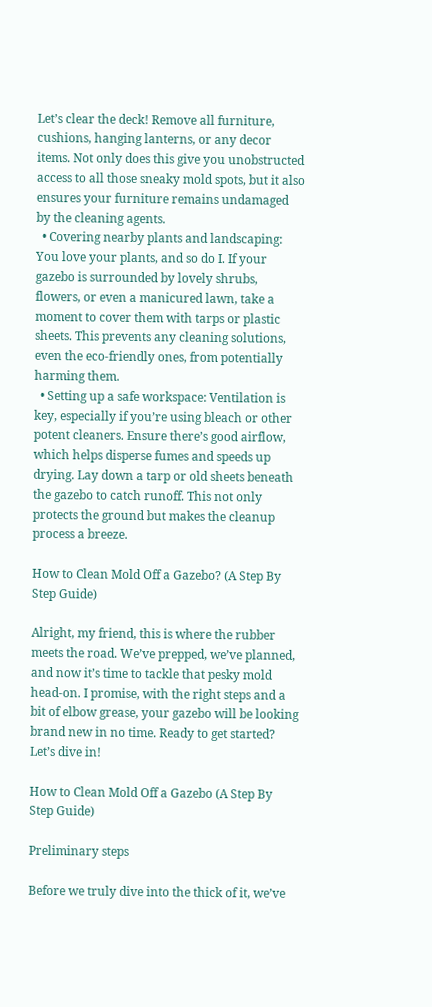Let’s clear the deck! Remove all furniture, cushions, hanging lanterns, or any decor items. Not only does this give you unobstructed access to all those sneaky mold spots, but it also ensures your furniture remains undamaged by the cleaning agents.
  • Covering nearby plants and landscaping: You love your plants, and so do I. If your gazebo is surrounded by lovely shrubs, flowers, or even a manicured lawn, take a moment to cover them with tarps or plastic sheets. This prevents any cleaning solutions, even the eco-friendly ones, from potentially harming them.
  • Setting up a safe workspace: Ventilation is key, especially if you’re using bleach or other potent cleaners. Ensure there’s good airflow, which helps disperse fumes and speeds up drying. Lay down a tarp or old sheets beneath the gazebo to catch runoff. This not only protects the ground but makes the cleanup process a breeze.

How to Clean Mold Off a Gazebo? (A Step By Step Guide)

Alright, my friend, this is where the rubber meets the road. We’ve prepped, we’ve planned, and now it’s time to tackle that pesky mold head-on. I promise, with the right steps and a bit of elbow grease, your gazebo will be looking brand new in no time. Ready to get started? Let’s dive in!

How to Clean Mold Off a Gazebo (A Step By Step Guide)

Preliminary steps

Before we truly dive into the thick of it, we’ve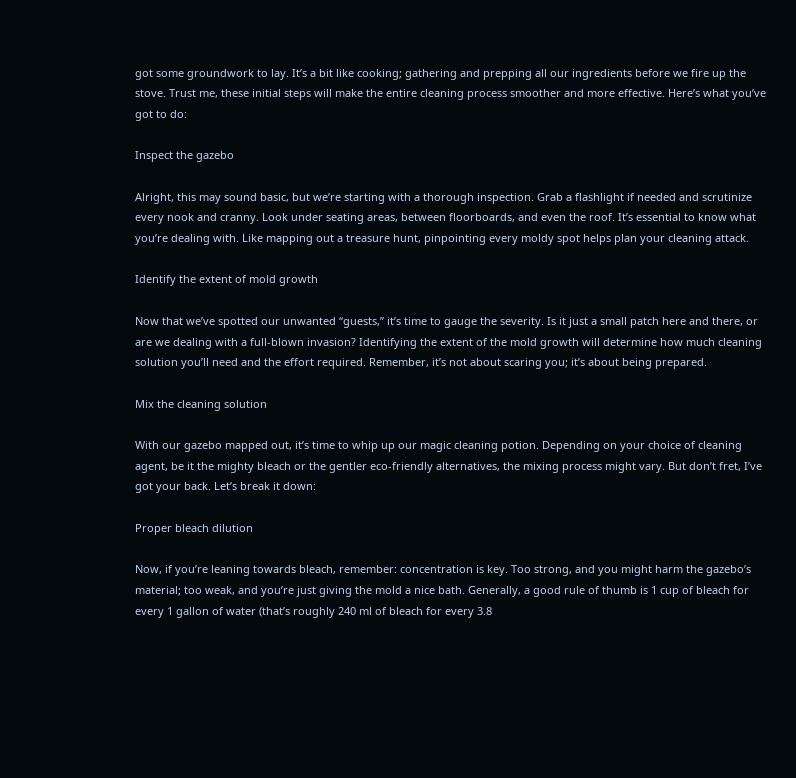got some groundwork to lay. It’s a bit like cooking; gathering and prepping all our ingredients before we fire up the stove. Trust me, these initial steps will make the entire cleaning process smoother and more effective. Here’s what you’ve got to do:

Inspect the gazebo

Alright, this may sound basic, but we’re starting with a thorough inspection. Grab a flashlight if needed and scrutinize every nook and cranny. Look under seating areas, between floorboards, and even the roof. It’s essential to know what you’re dealing with. Like mapping out a treasure hunt, pinpointing every moldy spot helps plan your cleaning attack.

Identify the extent of mold growth

Now that we’ve spotted our unwanted “guests,” it’s time to gauge the severity. Is it just a small patch here and there, or are we dealing with a full-blown invasion? Identifying the extent of the mold growth will determine how much cleaning solution you’ll need and the effort required. Remember, it’s not about scaring you; it’s about being prepared.

Mix the cleaning solution

With our gazebo mapped out, it’s time to whip up our magic cleaning potion. Depending on your choice of cleaning agent, be it the mighty bleach or the gentler eco-friendly alternatives, the mixing process might vary. But don’t fret, I’ve got your back. Let’s break it down:

Proper bleach dilution

Now, if you’re leaning towards bleach, remember: concentration is key. Too strong, and you might harm the gazebo’s material; too weak, and you’re just giving the mold a nice bath. Generally, a good rule of thumb is 1 cup of bleach for every 1 gallon of water (that’s roughly 240 ml of bleach for every 3.8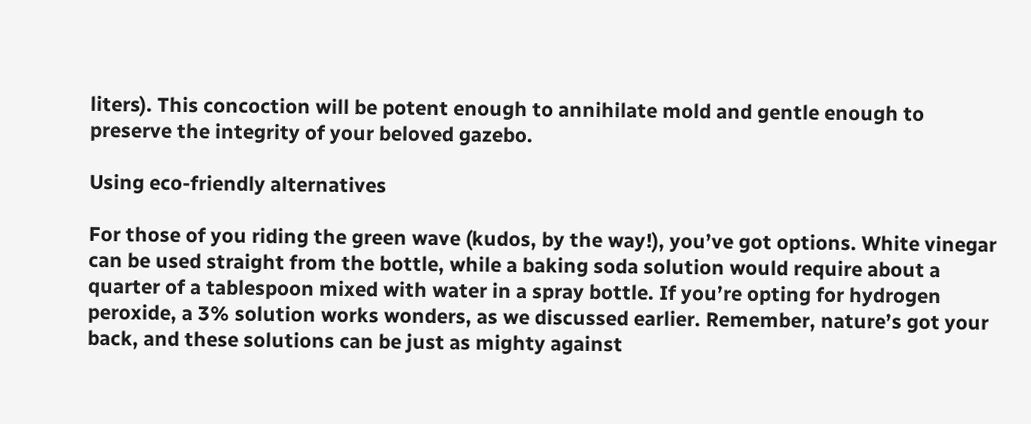liters). This concoction will be potent enough to annihilate mold and gentle enough to preserve the integrity of your beloved gazebo.

Using eco-friendly alternatives

For those of you riding the green wave (kudos, by the way!), you’ve got options. White vinegar can be used straight from the bottle, while a baking soda solution would require about a quarter of a tablespoon mixed with water in a spray bottle. If you’re opting for hydrogen peroxide, a 3% solution works wonders, as we discussed earlier. Remember, nature’s got your back, and these solutions can be just as mighty against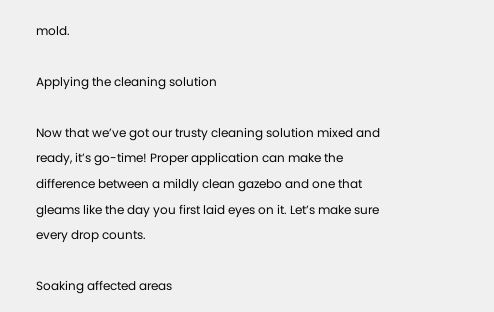mold.

Applying the cleaning solution

Now that we’ve got our trusty cleaning solution mixed and ready, it’s go-time! Proper application can make the difference between a mildly clean gazebo and one that gleams like the day you first laid eyes on it. Let’s make sure every drop counts.

Soaking affected areas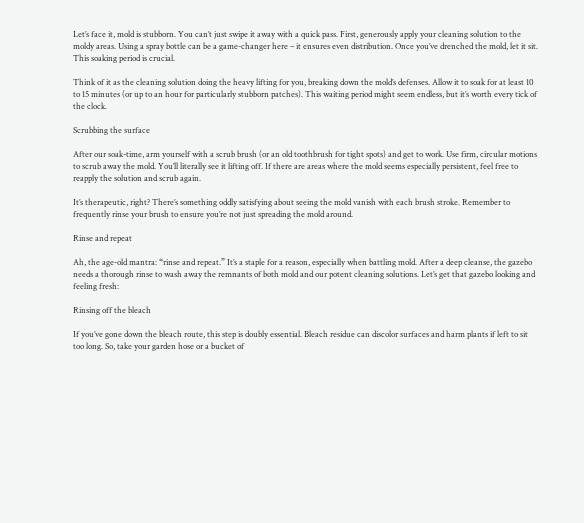Let’s face it, mold is stubborn. You can’t just swipe it away with a quick pass. First, generously apply your cleaning solution to the moldy areas. Using a spray bottle can be a game-changer here – it ensures even distribution. Once you’ve drenched the mold, let it sit. This soaking period is crucial.

Think of it as the cleaning solution doing the heavy lifting for you, breaking down the mold’s defenses. Allow it to soak for at least 10 to 15 minutes (or up to an hour for particularly stubborn patches). This waiting period might seem endless, but it’s worth every tick of the clock.

Scrubbing the surface

After our soak-time, arm yourself with a scrub brush (or an old toothbrush for tight spots) and get to work. Use firm, circular motions to scrub away the mold. You’ll literally see it lifting off. If there are areas where the mold seems especially persistent, feel free to reapply the solution and scrub again.

It’s therapeutic, right? There’s something oddly satisfying about seeing the mold vanish with each brush stroke. Remember to frequently rinse your brush to ensure you’re not just spreading the mold around.

Rinse and repeat

Ah, the age-old mantra: “rinse and repeat.” It’s a staple for a reason, especially when battling mold. After a deep cleanse, the gazebo needs a thorough rinse to wash away the remnants of both mold and our potent cleaning solutions. Let’s get that gazebo looking and feeling fresh:

Rinsing off the bleach

If you’ve gone down the bleach route, this step is doubly essential. Bleach residue can discolor surfaces and harm plants if left to sit too long. So, take your garden hose or a bucket of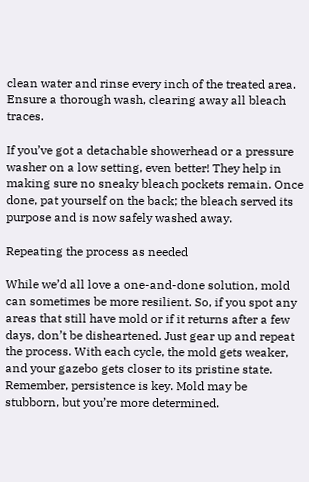clean water and rinse every inch of the treated area. Ensure a thorough wash, clearing away all bleach traces.

If you’ve got a detachable showerhead or a pressure washer on a low setting, even better! They help in making sure no sneaky bleach pockets remain. Once done, pat yourself on the back; the bleach served its purpose and is now safely washed away.

Repeating the process as needed

While we’d all love a one-and-done solution, mold can sometimes be more resilient. So, if you spot any areas that still have mold or if it returns after a few days, don’t be disheartened. Just gear up and repeat the process. With each cycle, the mold gets weaker, and your gazebo gets closer to its pristine state. Remember, persistence is key. Mold may be stubborn, but you’re more determined.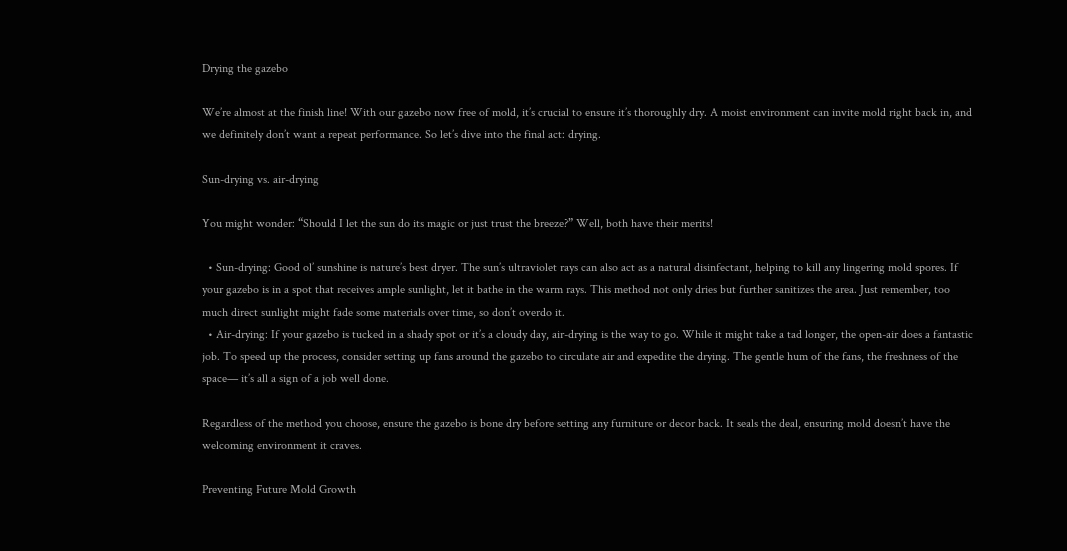Drying the gazebo

We’re almost at the finish line! With our gazebo now free of mold, it’s crucial to ensure it’s thoroughly dry. A moist environment can invite mold right back in, and we definitely don’t want a repeat performance. So let’s dive into the final act: drying.

Sun-drying vs. air-drying

You might wonder: “Should I let the sun do its magic or just trust the breeze?” Well, both have their merits!

  • Sun-drying: Good ol’ sunshine is nature’s best dryer. The sun’s ultraviolet rays can also act as a natural disinfectant, helping to kill any lingering mold spores. If your gazebo is in a spot that receives ample sunlight, let it bathe in the warm rays. This method not only dries but further sanitizes the area. Just remember, too much direct sunlight might fade some materials over time, so don’t overdo it.
  • Air-drying: If your gazebo is tucked in a shady spot or it’s a cloudy day, air-drying is the way to go. While it might take a tad longer, the open-air does a fantastic job. To speed up the process, consider setting up fans around the gazebo to circulate air and expedite the drying. The gentle hum of the fans, the freshness of the space— it’s all a sign of a job well done.

Regardless of the method you choose, ensure the gazebo is bone dry before setting any furniture or decor back. It seals the deal, ensuring mold doesn’t have the welcoming environment it craves.

Preventing Future Mold Growth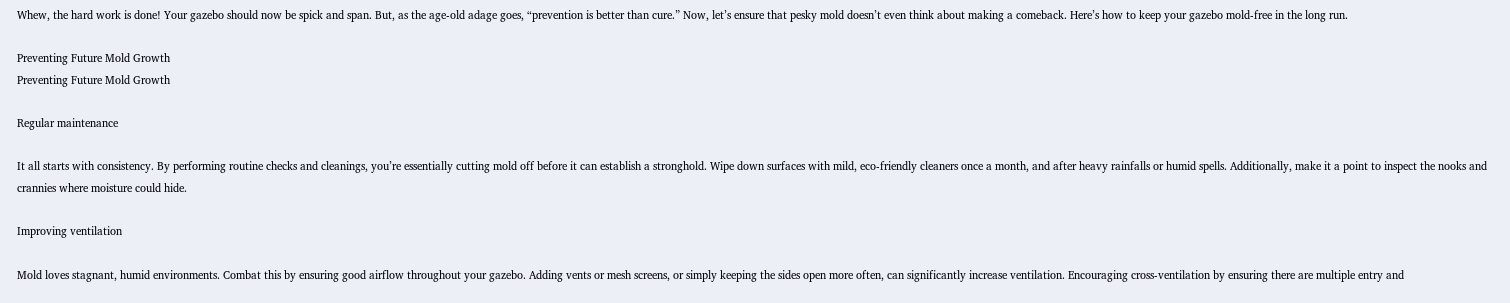Whew, the hard work is done! Your gazebo should now be spick and span. But, as the age-old adage goes, “prevention is better than cure.” Now, let’s ensure that pesky mold doesn’t even think about making a comeback. Here’s how to keep your gazebo mold-free in the long run.

Preventing Future Mold Growth
Preventing Future Mold Growth

Regular maintenance

It all starts with consistency. By performing routine checks and cleanings, you’re essentially cutting mold off before it can establish a stronghold. Wipe down surfaces with mild, eco-friendly cleaners once a month, and after heavy rainfalls or humid spells. Additionally, make it a point to inspect the nooks and crannies where moisture could hide.

Improving ventilation

Mold loves stagnant, humid environments. Combat this by ensuring good airflow throughout your gazebo. Adding vents or mesh screens, or simply keeping the sides open more often, can significantly increase ventilation. Encouraging cross-ventilation by ensuring there are multiple entry and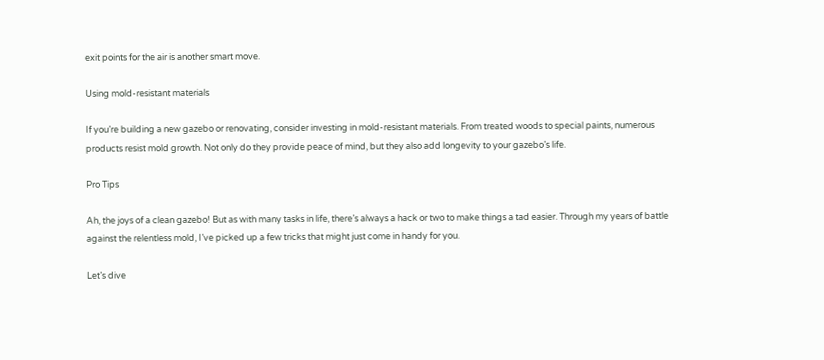exit points for the air is another smart move.

Using mold-resistant materials

If you’re building a new gazebo or renovating, consider investing in mold-resistant materials. From treated woods to special paints, numerous products resist mold growth. Not only do they provide peace of mind, but they also add longevity to your gazebo’s life.

Pro Tips

Ah, the joys of a clean gazebo! But as with many tasks in life, there’s always a hack or two to make things a tad easier. Through my years of battle against the relentless mold, I’ve picked up a few tricks that might just come in handy for you.

Let’s dive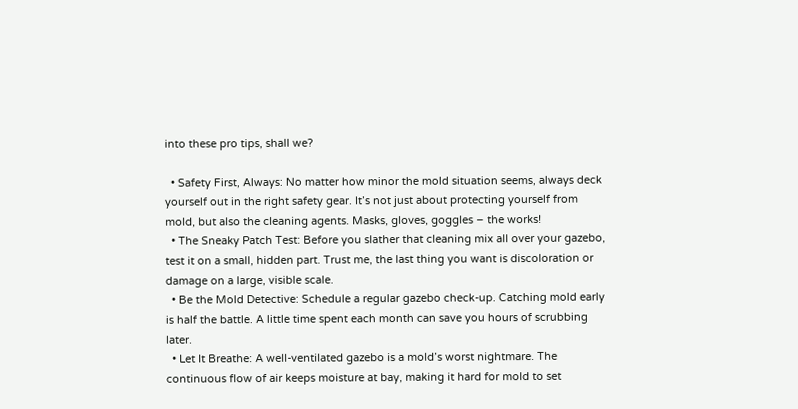into these pro tips, shall we?

  • Safety First, Always: No matter how minor the mold situation seems, always deck yourself out in the right safety gear. It’s not just about protecting yourself from mold, but also the cleaning agents. Masks, gloves, goggles – the works!
  • The Sneaky Patch Test: Before you slather that cleaning mix all over your gazebo, test it on a small, hidden part. Trust me, the last thing you want is discoloration or damage on a large, visible scale.
  • Be the Mold Detective: Schedule a regular gazebo check-up. Catching mold early is half the battle. A little time spent each month can save you hours of scrubbing later.
  • Let It Breathe: A well-ventilated gazebo is a mold’s worst nightmare. The continuous flow of air keeps moisture at bay, making it hard for mold to set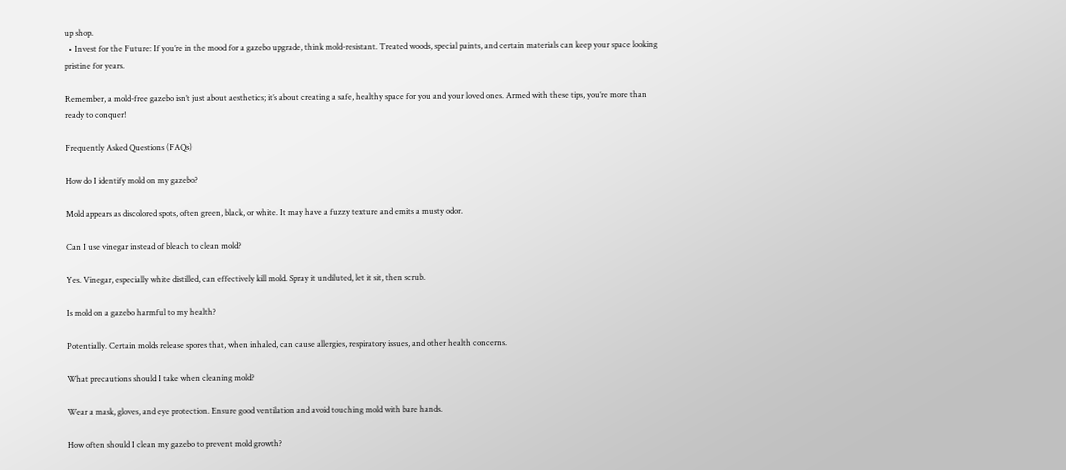up shop.
  • Invest for the Future: If you’re in the mood for a gazebo upgrade, think mold-resistant. Treated woods, special paints, and certain materials can keep your space looking pristine for years.

Remember, a mold-free gazebo isn’t just about aesthetics; it’s about creating a safe, healthy space for you and your loved ones. Armed with these tips, you’re more than ready to conquer!

Frequently Asked Questions (FAQs)

How do I identify mold on my gazebo?

Mold appears as discolored spots, often green, black, or white. It may have a fuzzy texture and emits a musty odor.

Can I use vinegar instead of bleach to clean mold?

Yes. Vinegar, especially white distilled, can effectively kill mold. Spray it undiluted, let it sit, then scrub.

Is mold on a gazebo harmful to my health?

Potentially. Certain molds release spores that, when inhaled, can cause allergies, respiratory issues, and other health concerns.

What precautions should I take when cleaning mold?

Wear a mask, gloves, and eye protection. Ensure good ventilation and avoid touching mold with bare hands.

How often should I clean my gazebo to prevent mold growth?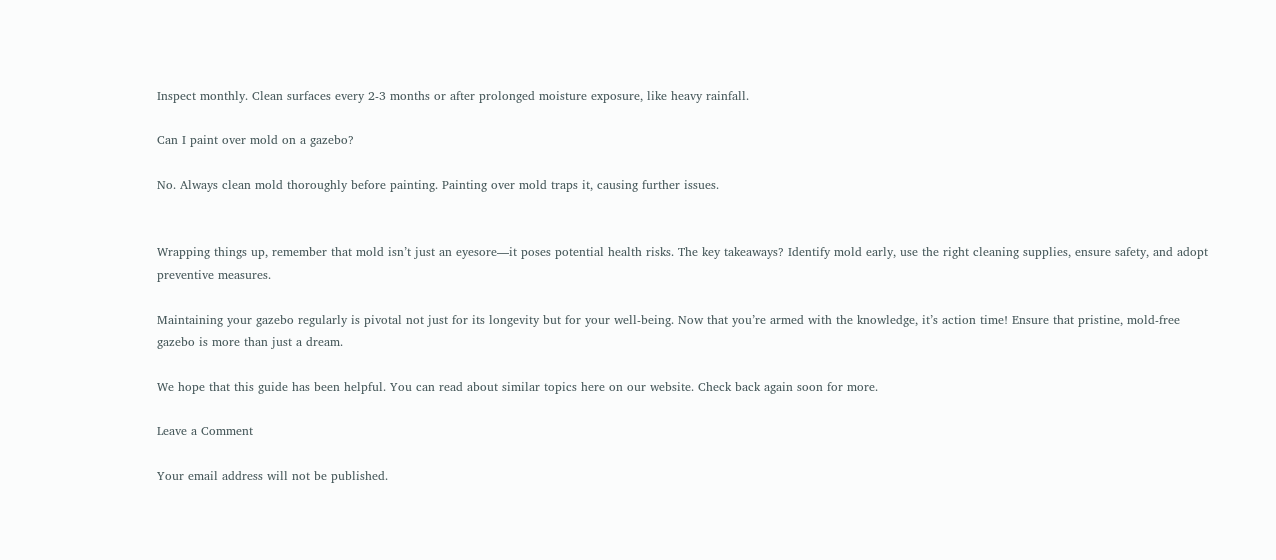Inspect monthly. Clean surfaces every 2-3 months or after prolonged moisture exposure, like heavy rainfall.

Can I paint over mold on a gazebo?

No. Always clean mold thoroughly before painting. Painting over mold traps it, causing further issues.


Wrapping things up, remember that mold isn’t just an eyesore—it poses potential health risks. The key takeaways? Identify mold early, use the right cleaning supplies, ensure safety, and adopt preventive measures.

Maintaining your gazebo regularly is pivotal not just for its longevity but for your well-being. Now that you’re armed with the knowledge, it’s action time! Ensure that pristine, mold-free gazebo is more than just a dream.

We hope that this guide has been helpful. You can read about similar topics here on our website. Check back again soon for more.

Leave a Comment

Your email address will not be published.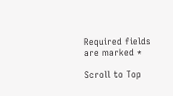Required fields are marked *

Scroll to Top